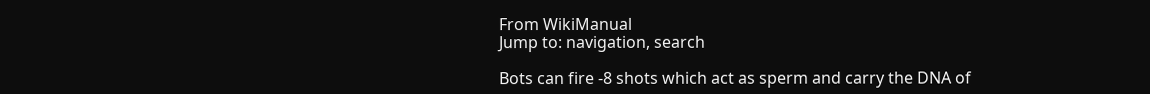From WikiManual
Jump to: navigation, search

Bots can fire -8 shots which act as sperm and carry the DNA of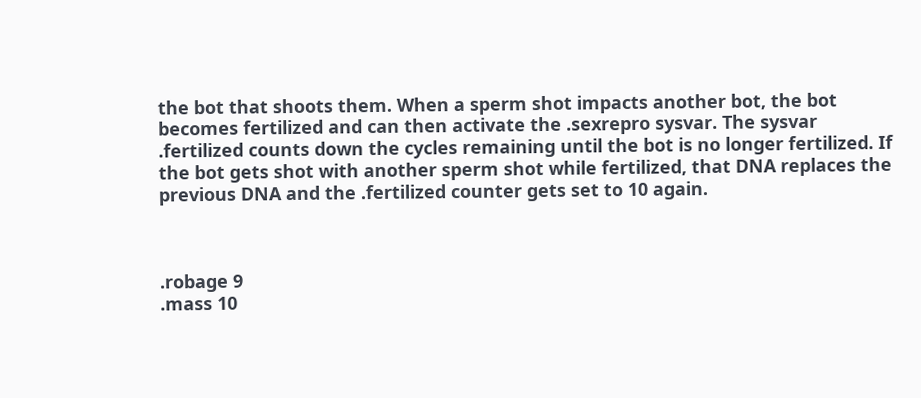the bot that shoots them. When a sperm shot impacts another bot, the bot becomes fertilized and can then activate the .sexrepro sysvar. The sysvar .fertilized counts down the cycles remaining until the bot is no longer fertilized. If the bot gets shot with another sperm shot while fertilized, that DNA replaces the previous DNA and the .fertilized counter gets set to 10 again.



.robage 9
.mass 10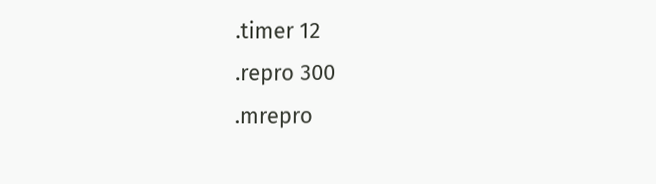.timer 12
.repro 300
.mrepro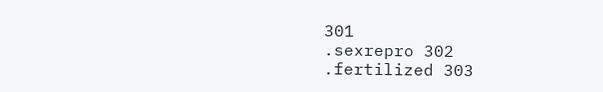301
.sexrepro 302
.fertilized 303